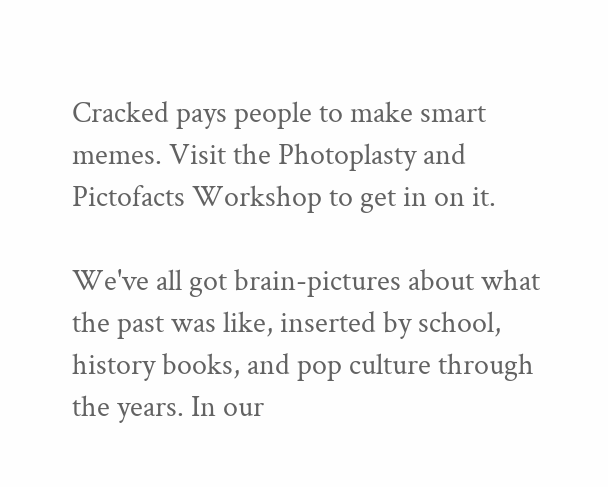Cracked pays people to make smart memes. Visit the Photoplasty and Pictofacts Workshop to get in on it.

We've all got brain-pictures about what the past was like, inserted by school, history books, and pop culture through the years. In our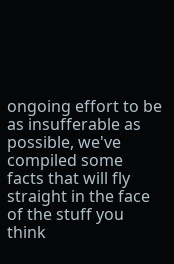ongoing effort to be as insufferable as possible, we've compiled some facts that will fly straight in the face of the stuff you think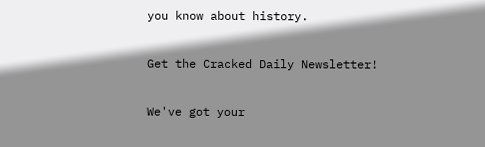you know about history.

Get the Cracked Daily Newsletter!

We've got your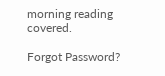morning reading covered.

Forgot Password?